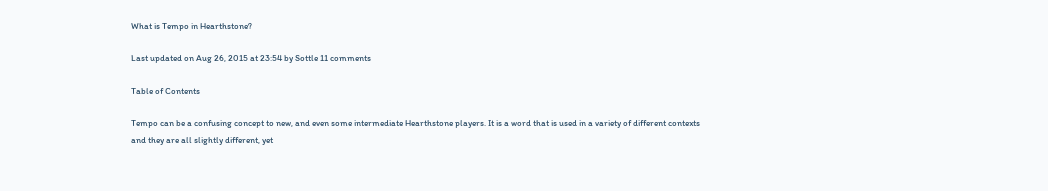What is Tempo in Hearthstone?

Last updated on Aug 26, 2015 at 23:54 by Sottle 11 comments

Table of Contents

Tempo can be a confusing concept to new, and even some intermediate Hearthstone players. It is a word that is used in a variety of different contexts and they are all slightly different, yet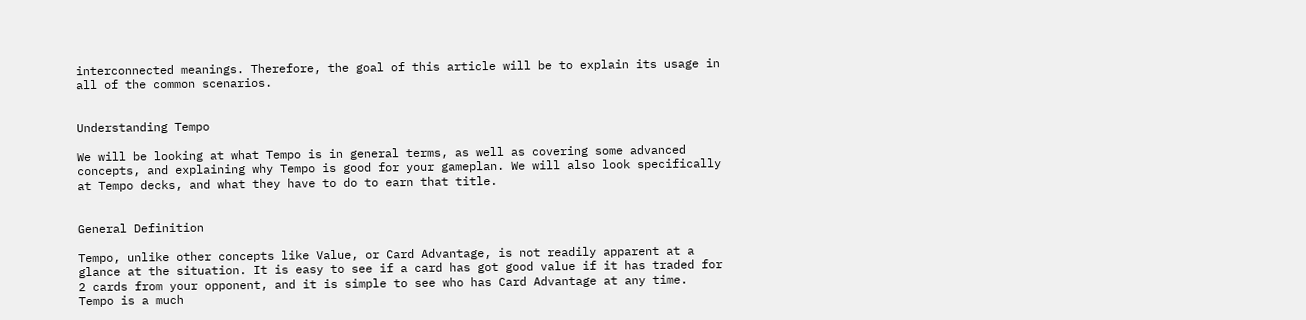interconnected meanings. Therefore, the goal of this article will be to explain its usage in all of the common scenarios.


Understanding Tempo

We will be looking at what Tempo is in general terms, as well as covering some advanced concepts, and explaining why Tempo is good for your gameplan. We will also look specifically at Tempo decks, and what they have to do to earn that title.


General Definition

Tempo, unlike other concepts like Value, or Card Advantage, is not readily apparent at a glance at the situation. It is easy to see if a card has got good value if it has traded for 2 cards from your opponent, and it is simple to see who has Card Advantage at any time. Tempo is a much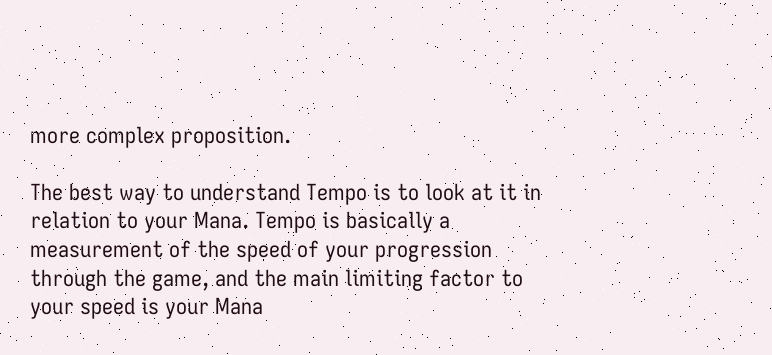more complex proposition.

The best way to understand Tempo is to look at it in relation to your Mana. Tempo is basically a measurement of the speed of your progression through the game, and the main limiting factor to your speed is your Mana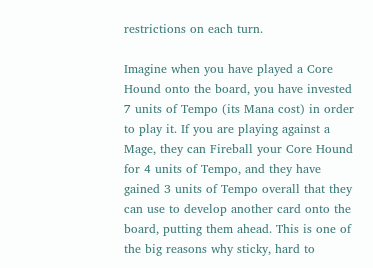restrictions on each turn.

Imagine when you have played a Core Hound onto the board, you have invested 7 units of Tempo (its Mana cost) in order to play it. If you are playing against a Mage, they can Fireball your Core Hound for 4 units of Tempo, and they have gained 3 units of Tempo overall that they can use to develop another card onto the board, putting them ahead. This is one of the big reasons why sticky, hard to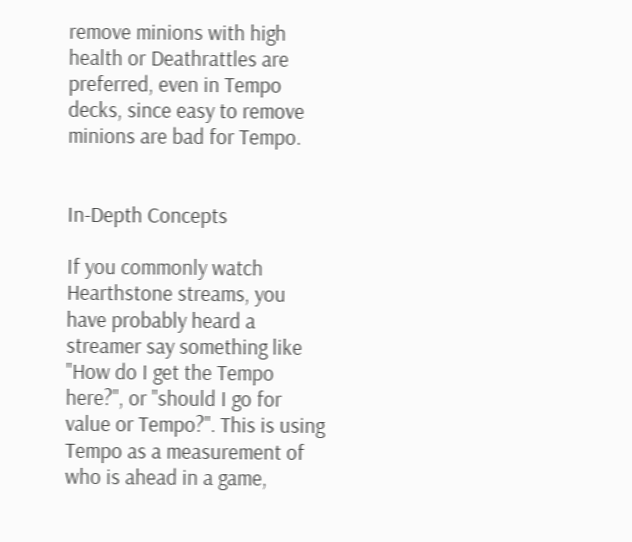remove minions with high health or Deathrattles are preferred, even in Tempo decks, since easy to remove minions are bad for Tempo.


In-Depth Concepts

If you commonly watch Hearthstone streams, you have probably heard a streamer say something like "How do I get the Tempo here?", or "should I go for value or Tempo?". This is using Tempo as a measurement of who is ahead in a game,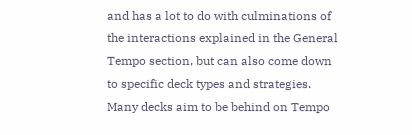and has a lot to do with culminations of the interactions explained in the General Tempo section, but can also come down to specific deck types and strategies. Many decks aim to be behind on Tempo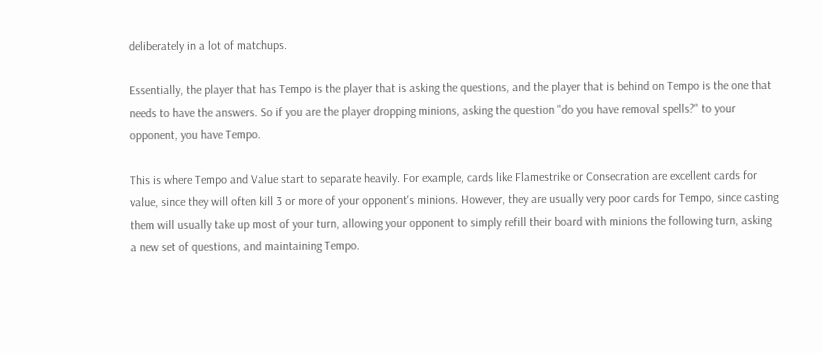deliberately in a lot of matchups.

Essentially, the player that has Tempo is the player that is asking the questions, and the player that is behind on Tempo is the one that needs to have the answers. So if you are the player dropping minions, asking the question "do you have removal spells?" to your opponent, you have Tempo.

This is where Tempo and Value start to separate heavily. For example, cards like Flamestrike or Consecration are excellent cards for value, since they will often kill 3 or more of your opponent's minions. However, they are usually very poor cards for Tempo, since casting them will usually take up most of your turn, allowing your opponent to simply refill their board with minions the following turn, asking a new set of questions, and maintaining Tempo.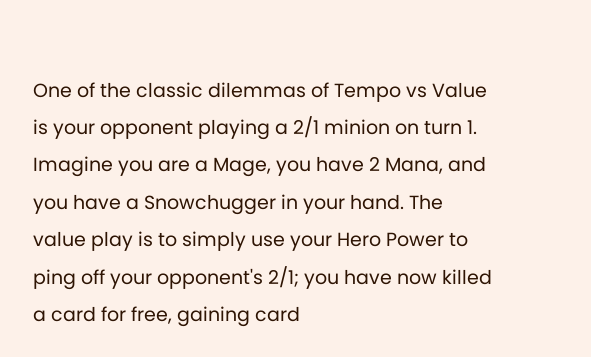One of the classic dilemmas of Tempo vs Value is your opponent playing a 2/1 minion on turn 1. Imagine you are a Mage, you have 2 Mana, and you have a Snowchugger in your hand. The value play is to simply use your Hero Power to ping off your opponent's 2/1; you have now killed a card for free, gaining card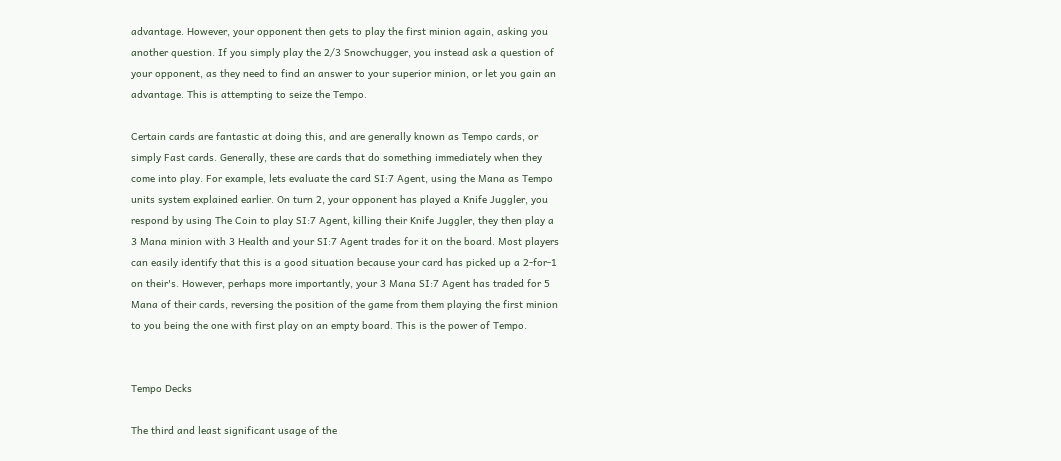advantage. However, your opponent then gets to play the first minion again, asking you another question. If you simply play the 2/3 Snowchugger, you instead ask a question of your opponent, as they need to find an answer to your superior minion, or let you gain an advantage. This is attempting to seize the Tempo.

Certain cards are fantastic at doing this, and are generally known as Tempo cards, or simply Fast cards. Generally, these are cards that do something immediately when they come into play. For example, lets evaluate the card SI:7 Agent, using the Mana as Tempo units system explained earlier. On turn 2, your opponent has played a Knife Juggler, you respond by using The Coin to play SI:7 Agent, killing their Knife Juggler, they then play a 3 Mana minion with 3 Health and your SI:7 Agent trades for it on the board. Most players can easily identify that this is a good situation because your card has picked up a 2-for-1 on their's. However, perhaps more importantly, your 3 Mana SI:7 Agent has traded for 5 Mana of their cards, reversing the position of the game from them playing the first minion to you being the one with first play on an empty board. This is the power of Tempo.


Tempo Decks

The third and least significant usage of the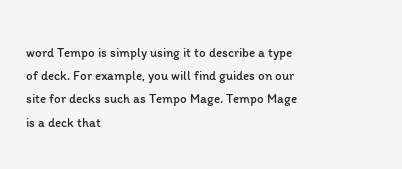word Tempo is simply using it to describe a type of deck. For example, you will find guides on our site for decks such as Tempo Mage. Tempo Mage is a deck that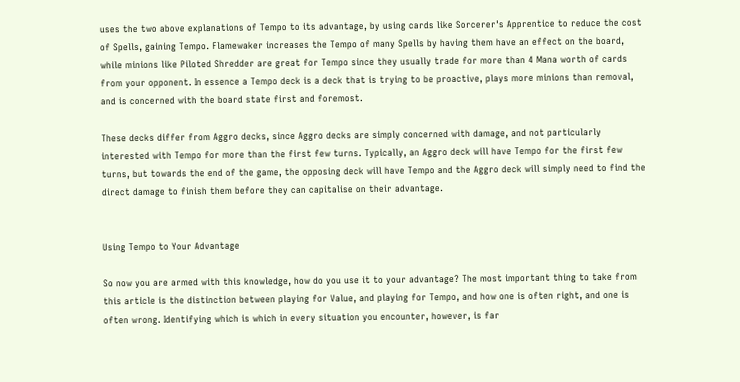uses the two above explanations of Tempo to its advantage, by using cards like Sorcerer's Apprentice to reduce the cost of Spells, gaining Tempo. Flamewaker increases the Tempo of many Spells by having them have an effect on the board, while minions like Piloted Shredder are great for Tempo since they usually trade for more than 4 Mana worth of cards from your opponent. In essence a Tempo deck is a deck that is trying to be proactive, plays more minions than removal, and is concerned with the board state first and foremost.

These decks differ from Aggro decks, since Aggro decks are simply concerned with damage, and not particularly interested with Tempo for more than the first few turns. Typically, an Aggro deck will have Tempo for the first few turns, but towards the end of the game, the opposing deck will have Tempo and the Aggro deck will simply need to find the direct damage to finish them before they can capitalise on their advantage.


Using Tempo to Your Advantage

So now you are armed with this knowledge, how do you use it to your advantage? The most important thing to take from this article is the distinction between playing for Value, and playing for Tempo, and how one is often right, and one is often wrong. Identifying which is which in every situation you encounter, however, is far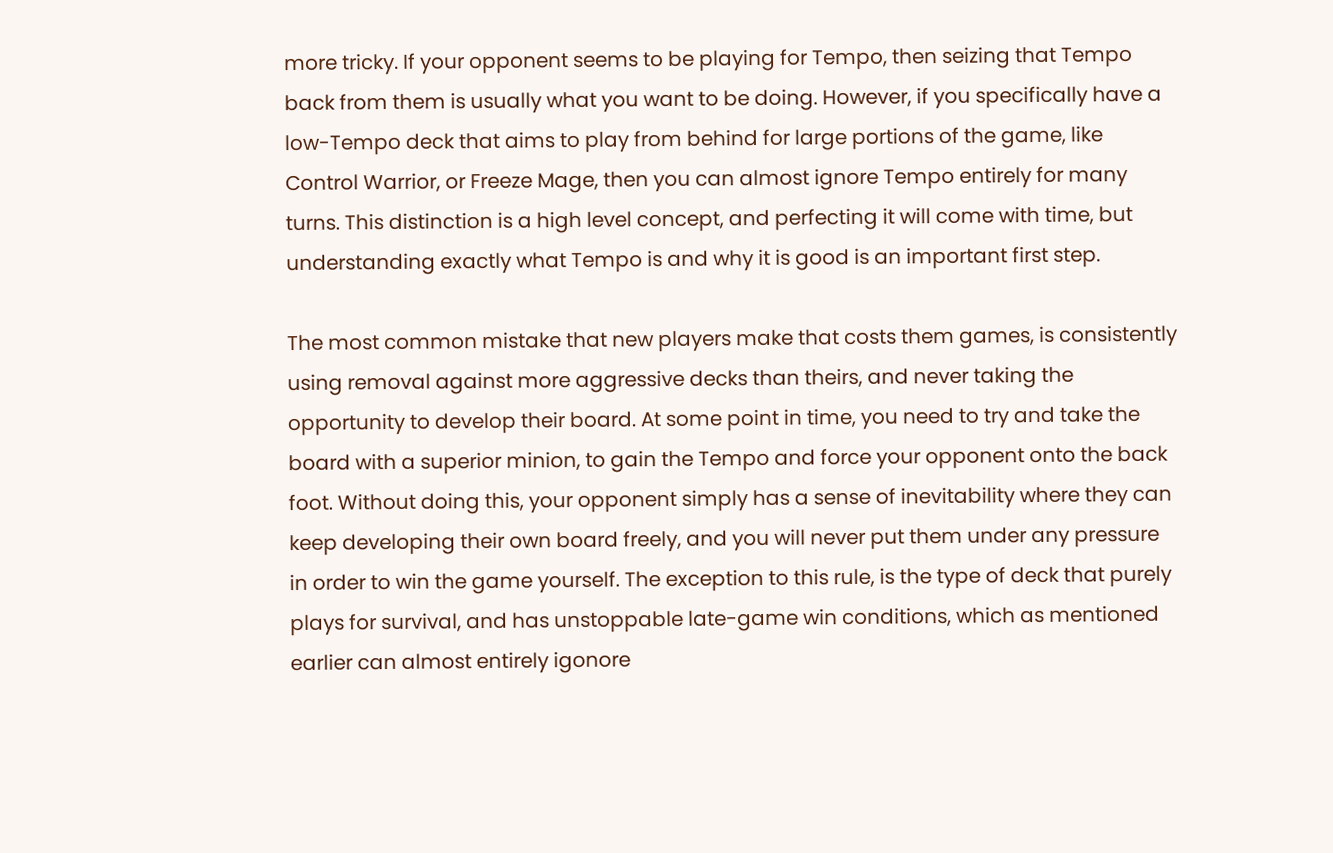more tricky. If your opponent seems to be playing for Tempo, then seizing that Tempo back from them is usually what you want to be doing. However, if you specifically have a low-Tempo deck that aims to play from behind for large portions of the game, like Control Warrior, or Freeze Mage, then you can almost ignore Tempo entirely for many turns. This distinction is a high level concept, and perfecting it will come with time, but understanding exactly what Tempo is and why it is good is an important first step.

The most common mistake that new players make that costs them games, is consistently using removal against more aggressive decks than theirs, and never taking the opportunity to develop their board. At some point in time, you need to try and take the board with a superior minion, to gain the Tempo and force your opponent onto the back foot. Without doing this, your opponent simply has a sense of inevitability where they can keep developing their own board freely, and you will never put them under any pressure in order to win the game yourself. The exception to this rule, is the type of deck that purely plays for survival, and has unstoppable late-game win conditions, which as mentioned earlier can almost entirely igonore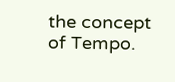the concept of Tempo.